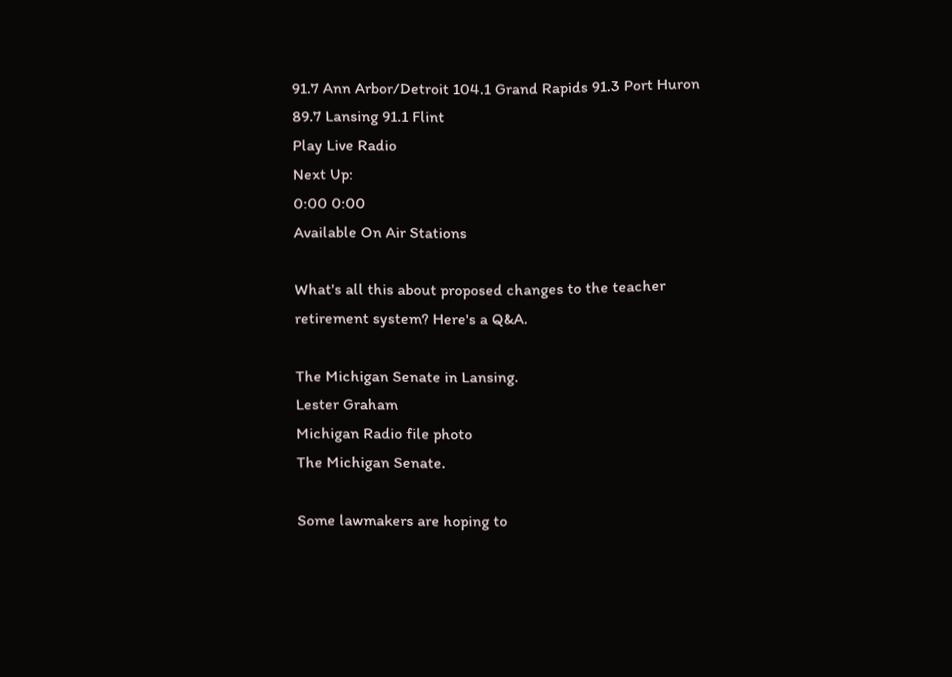91.7 Ann Arbor/Detroit 104.1 Grand Rapids 91.3 Port Huron 89.7 Lansing 91.1 Flint
Play Live Radio
Next Up:
0:00 0:00
Available On Air Stations

What's all this about proposed changes to the teacher retirement system? Here's a Q&A.

The Michigan Senate in Lansing.
Lester Graham
Michigan Radio file photo
The Michigan Senate.

Some lawmakers are hoping to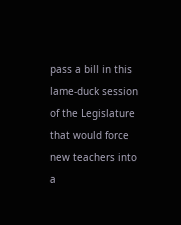pass a bill in this lame-duck session of the Legislature that would force new teachers into a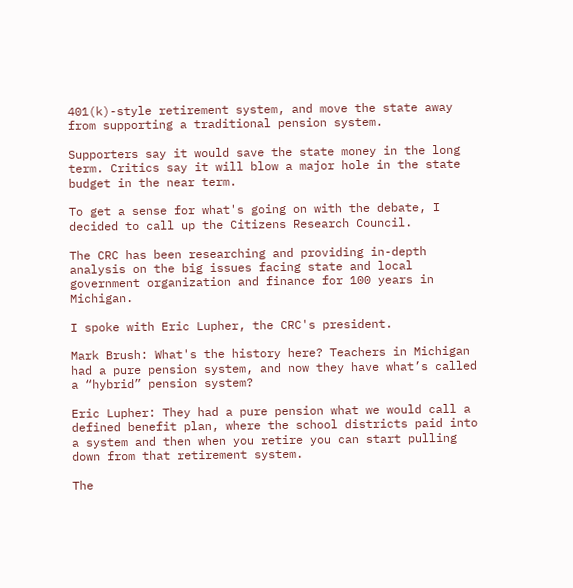401(k)-style retirement system, and move the state away from supporting a traditional pension system.

Supporters say it would save the state money in the long term. Critics say it will blow a major hole in the state budget in the near term.

To get a sense for what's going on with the debate, I decided to call up the Citizens Research Council.

The CRC has been researching and providing in-depth analysis on the big issues facing state and local government organization and finance for 100 years in Michigan.

I spoke with Eric Lupher, the CRC's president.

Mark Brush: What's the history here? Teachers in Michigan had a pure pension system, and now they have what’s called a “hybrid” pension system?

Eric Lupher: They had a pure pension what we would call a defined benefit plan, where the school districts paid into a system and then when you retire you can start pulling down from that retirement system.

The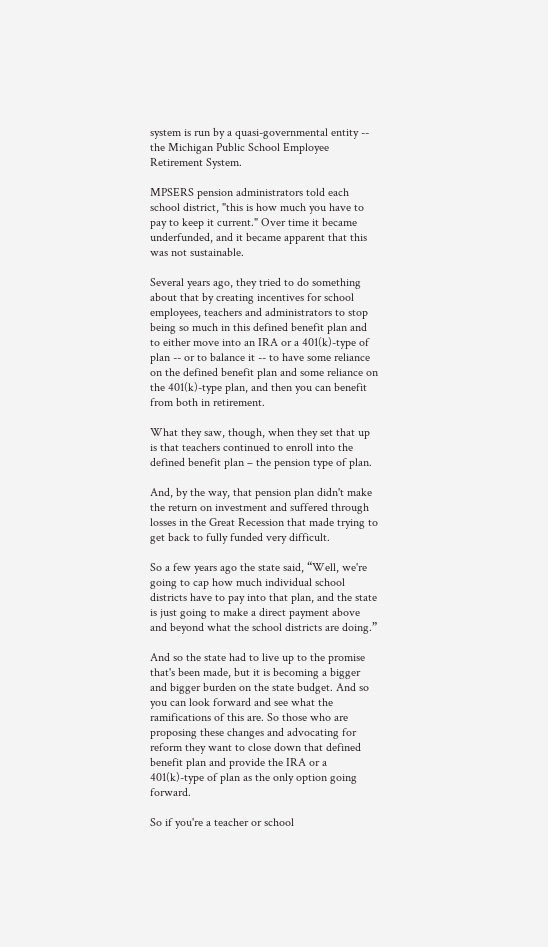system is run by a quasi-governmental entity -- the Michigan Public School Employee Retirement System.

MPSERS pension administrators told each school district, "this is how much you have to pay to keep it current." Over time it became underfunded, and it became apparent that this was not sustainable.

Several years ago, they tried to do something about that by creating incentives for school employees, teachers and administrators to stop being so much in this defined benefit plan and to either move into an IRA or a 401(k)-type of plan -- or to balance it -- to have some reliance on the defined benefit plan and some reliance on the 401(k)-type plan, and then you can benefit from both in retirement.

What they saw, though, when they set that up is that teachers continued to enroll into the defined benefit plan – the pension type of plan.

And, by the way, that pension plan didn't make the return on investment and suffered through losses in the Great Recession that made trying to get back to fully funded very difficult.

So a few years ago the state said, “Well, we're going to cap how much individual school districts have to pay into that plan, and the state is just going to make a direct payment above and beyond what the school districts are doing.”

And so the state had to live up to the promise that's been made, but it is becoming a bigger and bigger burden on the state budget. And so you can look forward and see what the ramifications of this are. So those who are proposing these changes and advocating for reform they want to close down that defined benefit plan and provide the IRA or a 401(k)-type of plan as the only option going forward.

So if you're a teacher or school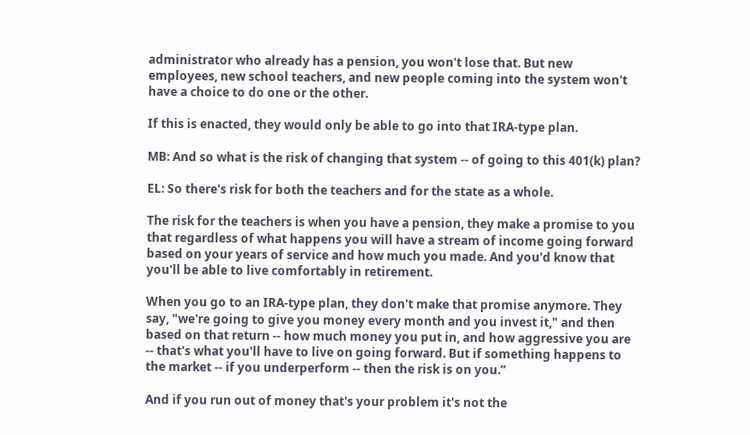administrator who already has a pension, you won't lose that. But new employees, new school teachers, and new people coming into the system won't have a choice to do one or the other.

If this is enacted, they would only be able to go into that IRA-type plan.

MB: And so what is the risk of changing that system -- of going to this 401(k) plan?

EL: So there's risk for both the teachers and for the state as a whole.

The risk for the teachers is when you have a pension, they make a promise to you that regardless of what happens you will have a stream of income going forward based on your years of service and how much you made. And you'd know that you'll be able to live comfortably in retirement.

When you go to an IRA-type plan, they don't make that promise anymore. They say, "we're going to give you money every month and you invest it," and then based on that return -- how much money you put in, and how aggressive you are -- that's what you'll have to live on going forward. But if something happens to the market -- if you underperform -- then the risk is on you.”

And if you run out of money that's your problem it's not the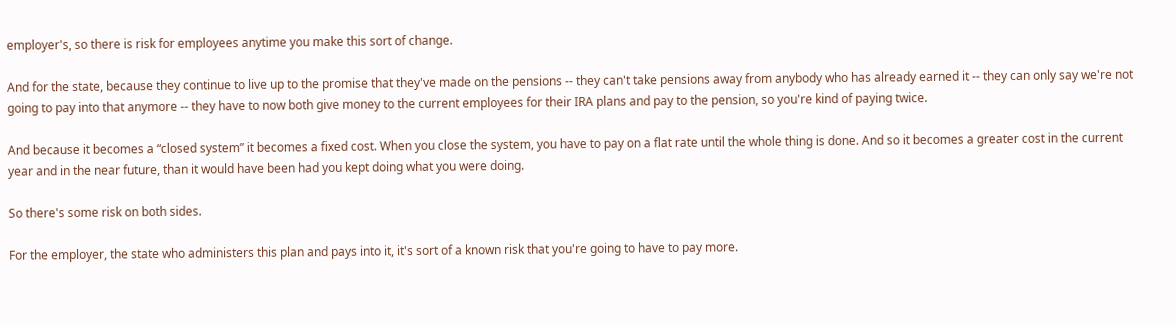employer's, so there is risk for employees anytime you make this sort of change.

And for the state, because they continue to live up to the promise that they've made on the pensions -- they can't take pensions away from anybody who has already earned it -- they can only say we're not going to pay into that anymore -- they have to now both give money to the current employees for their IRA plans and pay to the pension, so you're kind of paying twice.

And because it becomes a “closed system” it becomes a fixed cost. When you close the system, you have to pay on a flat rate until the whole thing is done. And so it becomes a greater cost in the current year and in the near future, than it would have been had you kept doing what you were doing.

So there's some risk on both sides.

For the employer, the state who administers this plan and pays into it, it's sort of a known risk that you're going to have to pay more.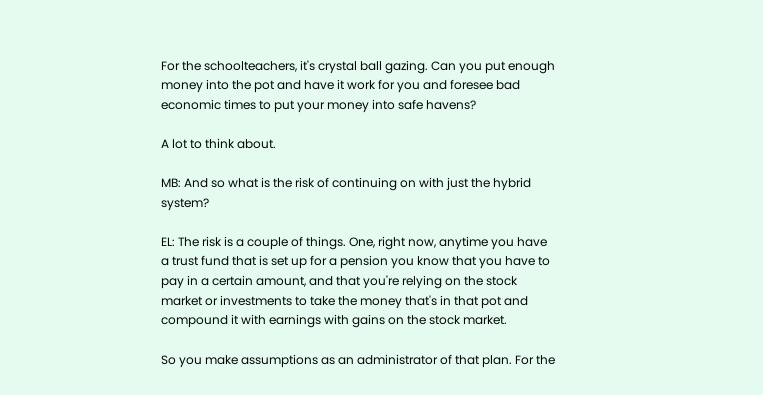For the schoolteachers, it's crystal ball gazing. Can you put enough money into the pot and have it work for you and foresee bad economic times to put your money into safe havens?

A lot to think about.

MB: And so what is the risk of continuing on with just the hybrid system?

EL: The risk is a couple of things. One, right now, anytime you have a trust fund that is set up for a pension you know that you have to pay in a certain amount, and that you're relying on the stock market or investments to take the money that's in that pot and compound it with earnings with gains on the stock market.

So you make assumptions as an administrator of that plan. For the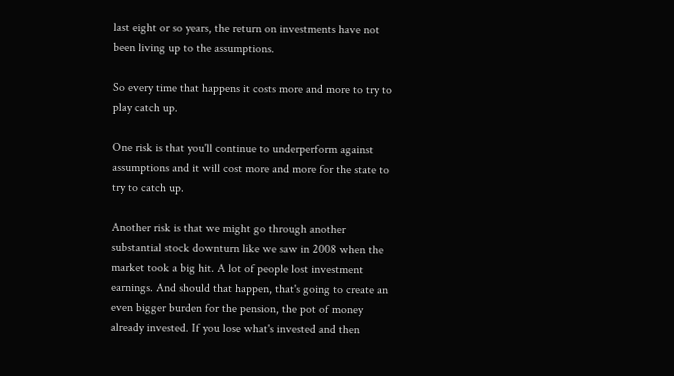last eight or so years, the return on investments have not been living up to the assumptions.

So every time that happens it costs more and more to try to play catch up.

One risk is that you'll continue to underperform against assumptions and it will cost more and more for the state to try to catch up.

Another risk is that we might go through another substantial stock downturn like we saw in 2008 when the market took a big hit. A lot of people lost investment earnings. And should that happen, that's going to create an even bigger burden for the pension, the pot of money already invested. If you lose what's invested and then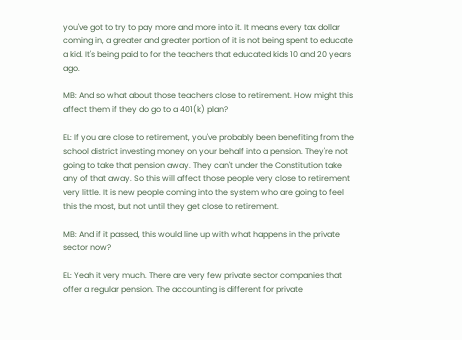you've got to try to pay more and more into it. It means every tax dollar coming in, a greater and greater portion of it is not being spent to educate a kid. It's being paid to for the teachers that educated kids 10 and 20 years ago.

MB: And so what about those teachers close to retirement. How might this affect them if they do go to a 401(k) plan?

EL: If you are close to retirement, you've probably been benefiting from the school district investing money on your behalf into a pension. They're not going to take that pension away. They can't under the Constitution take any of that away. So this will affect those people very close to retirement very little. It is new people coming into the system who are going to feel this the most, but not until they get close to retirement.

MB: And if it passed, this would line up with what happens in the private sector now?

EL: Yeah it very much. There are very few private sector companies that offer a regular pension. The accounting is different for private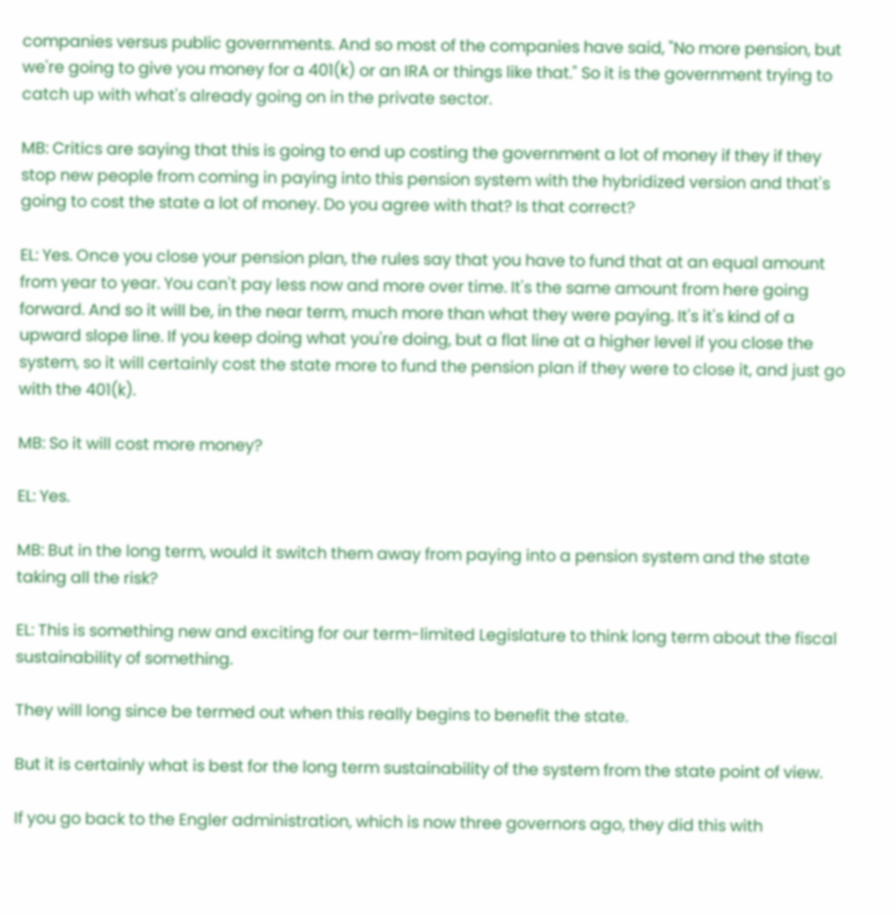companies versus public governments. And so most of the companies have said, "No more pension, but we're going to give you money for a 401(k) or an IRA or things like that." So it is the government trying to catch up with what's already going on in the private sector.

MB: Critics are saying that this is going to end up costing the government a lot of money if they if they stop new people from coming in paying into this pension system with the hybridized version and that's going to cost the state a lot of money. Do you agree with that? Is that correct?

EL: Yes. Once you close your pension plan, the rules say that you have to fund that at an equal amount from year to year. You can't pay less now and more over time. It's the same amount from here going forward. And so it will be, in the near term, much more than what they were paying. It's it's kind of a upward slope line. If you keep doing what you're doing, but a flat line at a higher level if you close the system, so it will certainly cost the state more to fund the pension plan if they were to close it, and just go with the 401(k).

MB: So it will cost more money?

EL: Yes.

MB: But in the long term, would it switch them away from paying into a pension system and the state taking all the risk?

EL: This is something new and exciting for our term-limited Legislature to think long term about the fiscal sustainability of something.

They will long since be termed out when this really begins to benefit the state.

But it is certainly what is best for the long term sustainability of the system from the state point of view.

If you go back to the Engler administration, which is now three governors ago, they did this with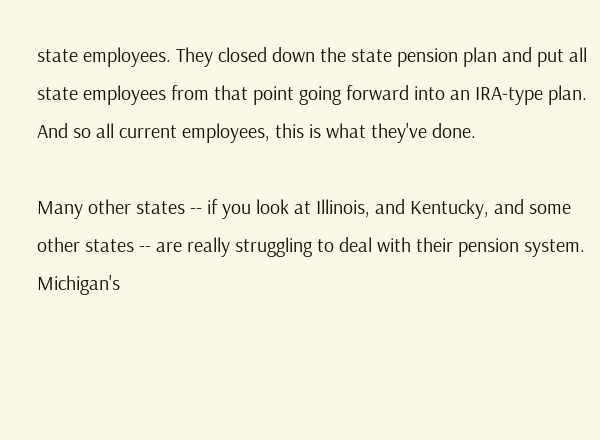state employees. They closed down the state pension plan and put all state employees from that point going forward into an IRA-type plan. And so all current employees, this is what they've done.

Many other states -- if you look at Illinois, and Kentucky, and some other states -- are really struggling to deal with their pension system. Michigan's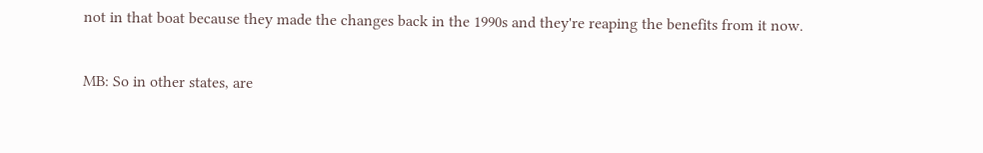not in that boat because they made the changes back in the 1990s and they're reaping the benefits from it now.

MB: So in other states, are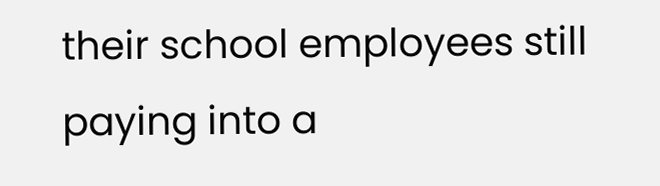their school employees still paying into a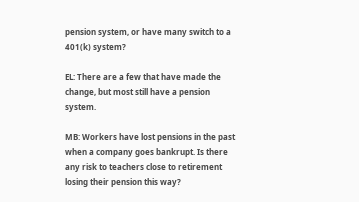pension system, or have many switch to a 401(k) system?

EL: There are a few that have made the change, but most still have a pension system.

MB: Workers have lost pensions in the past when a company goes bankrupt. Is there any risk to teachers close to retirement losing their pension this way?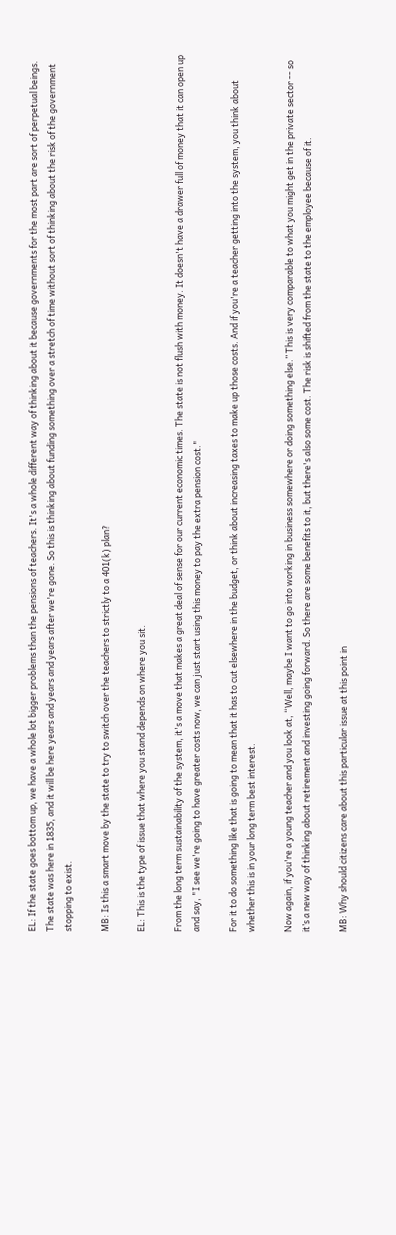EL: If the state goes bottom up, we have a whole lot bigger problems than the pensions of teachers. It's a whole different way of thinking about it because governments for the most part are sort of perpetual beings. The state was here in 1835, and it will be here years and years and years after we're gone. So this is thinking about funding something over a stretch of time without sort of thinking about the risk of the government stopping to exist.

MB: Is this a smart move by the state to try to switch over the teachers to strictly to a 401(k) plan?

EL: This is the type of issue that where you stand depends on where you sit.

From the long term sustainability of the system, it's a move that makes a great deal of sense for our current economic times. The state is not flush with money. It doesn't have a drawer full of money that it can open up and say, "I see we're going to have greater costs now, we can just start using this money to pay the extra pension cost."

For it to do something like that is going to mean that it has to cut elsewhere in the budget, or think about increasing taxes to make up those costs. And if you're a teacher getting into the system, you think about whether this is in your long term best interest.

Now again, if you're a young teacher and you look at, “Well, maybe I want to go into working in business somewhere or doing something else.” This is very comparable to what you might get in the private sector -- so it’s a new way of thinking about retirement and investing going forward. So there are some benefits to it, but there's also some cost. The risk is shifted from the state to the employee because of it.

MB: Why should citizens care about this particular issue at this point in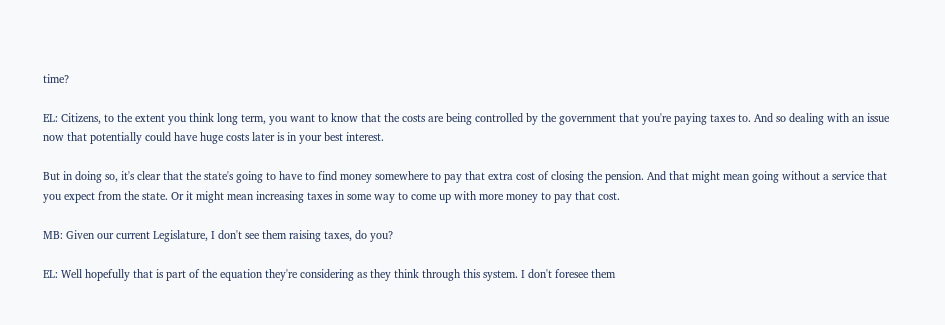time?

EL: Citizens, to the extent you think long term, you want to know that the costs are being controlled by the government that you're paying taxes to. And so dealing with an issue now that potentially could have huge costs later is in your best interest.

But in doing so, it's clear that the state's going to have to find money somewhere to pay that extra cost of closing the pension. And that might mean going without a service that you expect from the state. Or it might mean increasing taxes in some way to come up with more money to pay that cost.

MB: Given our current Legislature, I don't see them raising taxes, do you?

EL: Well hopefully that is part of the equation they're considering as they think through this system. I don't foresee them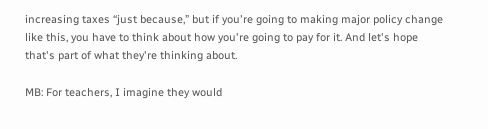increasing taxes “just because,” but if you're going to making major policy change like this, you have to think about how you're going to pay for it. And let's hope that's part of what they're thinking about.

MB: For teachers, I imagine they would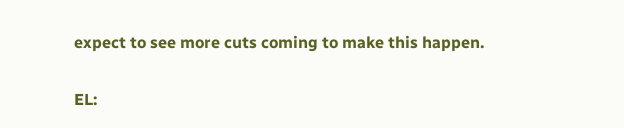expect to see more cuts coming to make this happen.

EL: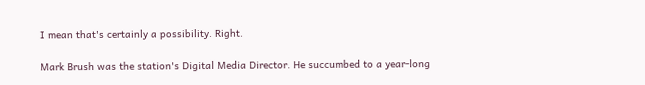I mean that's certainly a possibility. Right.

Mark Brush was the station's Digital Media Director. He succumbed to a year-long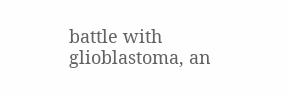battle with glioblastoma, an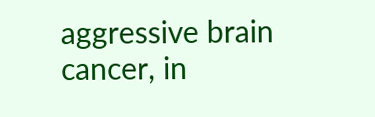aggressive brain cancer, in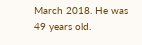March 2018. He was 49 years old.